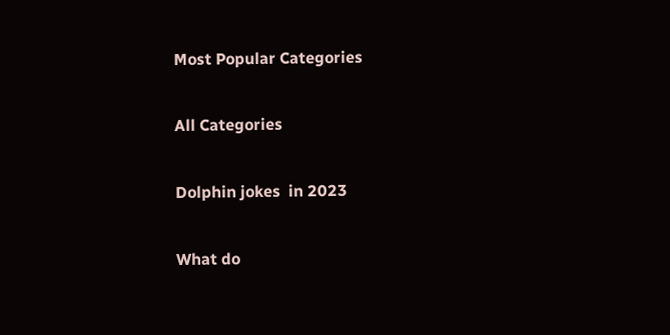Most Popular Categories

All Categories

Dolphin jokes  in 2023

What do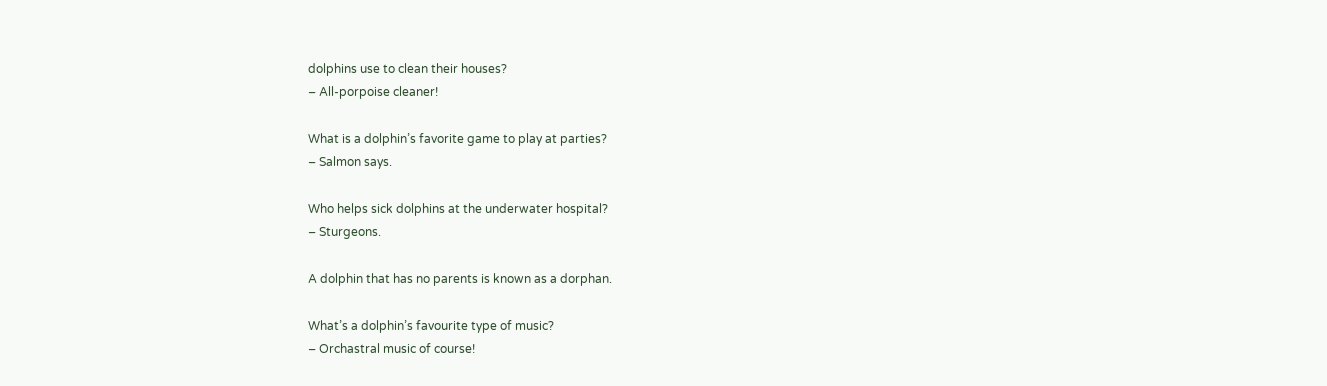dolphins use to clean their houses?
– All-porpoise cleaner!

What is a dolphin’s favorite game to play at parties?
– Salmon says.

Who helps sick dolphins at the underwater hospital?
– Sturgeons.

A dolphin that has no parents is known as a dorphan.

What’s a dolphin’s favourite type of music?
– Orchastral music of course!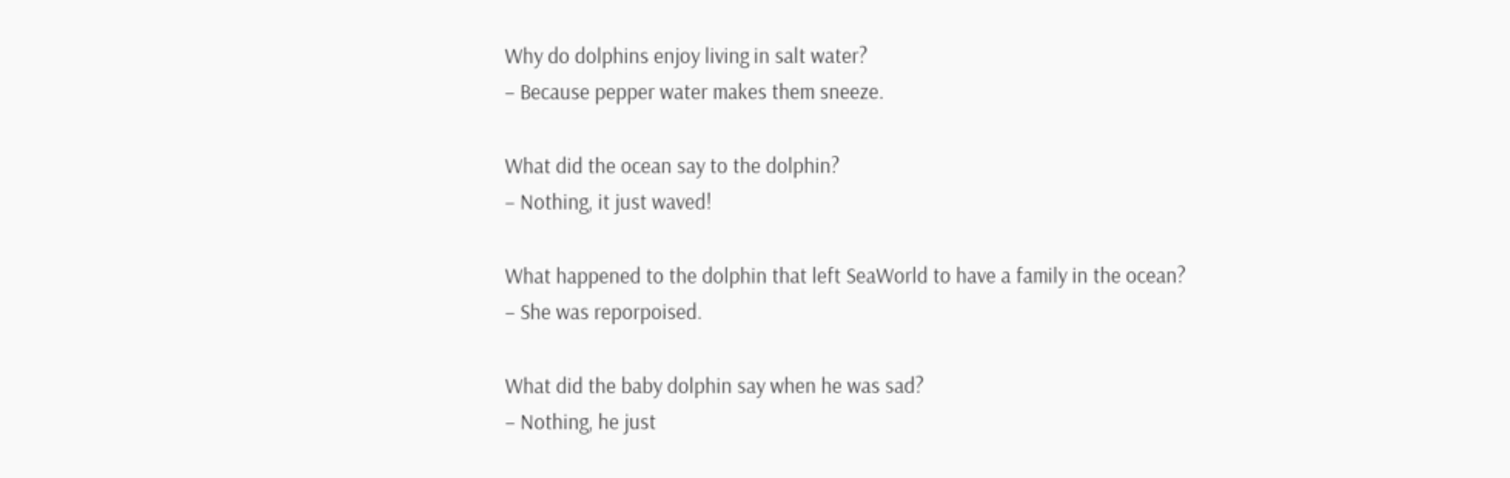Why do dolphins enjoy living in salt water?
– Because pepper water makes them sneeze.

What did the ocean say to the dolphin?
– Nothing, it just waved!

What happened to the dolphin that left SeaWorld to have a family in the ocean?
– She was reporpoised.

What did the baby dolphin say when he was sad?
– Nothing, he just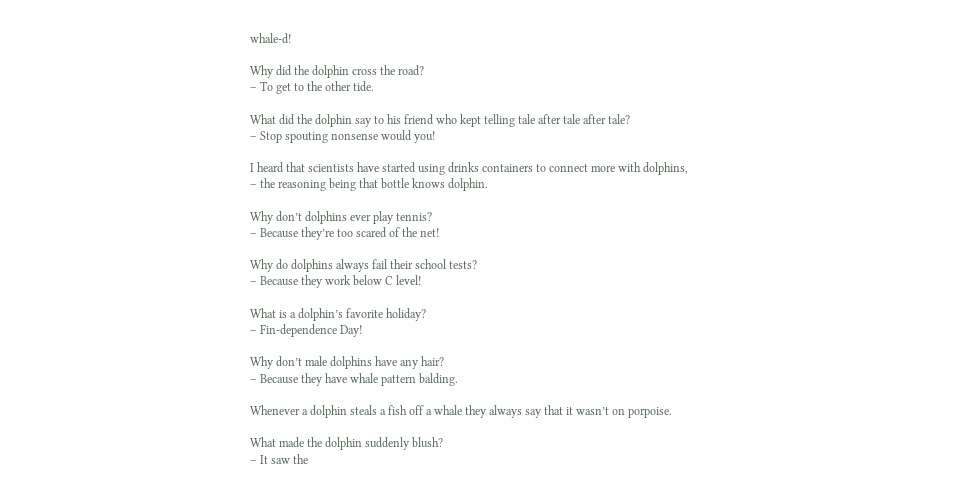whale-d!

Why did the dolphin cross the road?
– To get to the other tide.

What did the dolphin say to his friend who kept telling tale after tale after tale?
– Stop spouting nonsense would you!

I heard that scientists have started using drinks containers to connect more with dolphins,
– the reasoning being that bottle knows dolphin.

Why don’t dolphins ever play tennis?
– Because they’re too scared of the net!

Why do dolphins always fail their school tests?
– Because they work below C level!

What is a dolphin’s favorite holiday?
– Fin-dependence Day!

Why don’t male dolphins have any hair?
– Because they have whale pattern balding.

Whenever a dolphin steals a fish off a whale they always say that it wasn’t on porpoise.

What made the dolphin suddenly blush?
– It saw the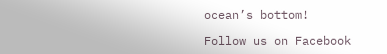ocean’s bottom!

Follow us on Facebook